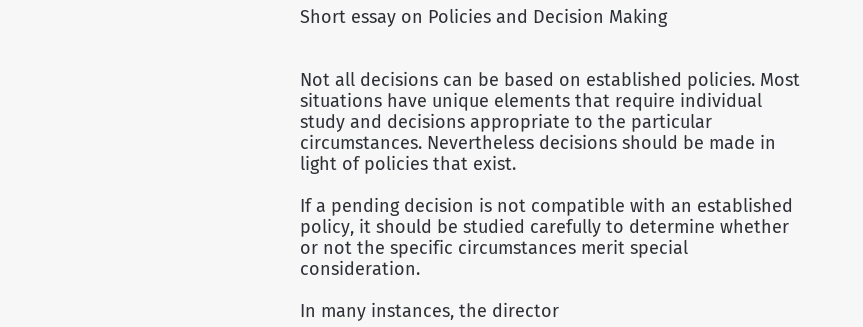Short essay on Policies and Decision Making


Not all decisions can be based on established policies. Most situations have unique elements that require individual study and decisions appropriate to the particular circumstances. Nevertheless decisions should be made in light of policies that exist.

If a pending decision is not compatible with an established policy, it should be studied carefully to determine whether or not the specific circumstances merit special consideration.

In many instances, the director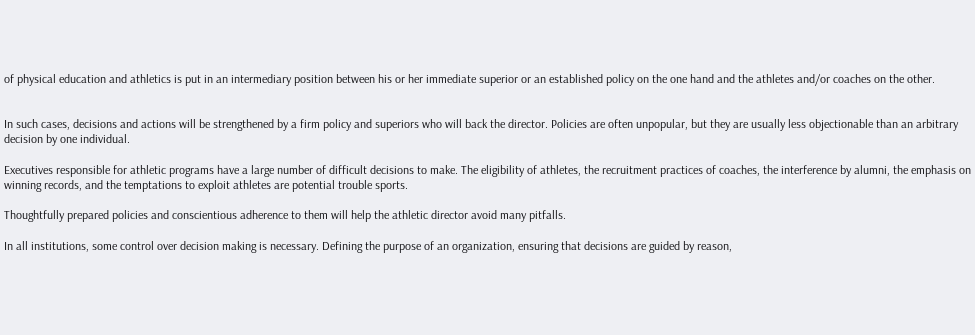of physical education and athletics is put in an intermediary position between his or her immediate superior or an established policy on the one hand and the athletes and/or coaches on the other.


In such cases, decisions and actions will be strengthened by a firm policy and superiors who will back the director. Policies are often unpopular, but they are usually less objectionable than an arbitrary decision by one individual.

Executives responsible for athletic programs have a large number of difficult decisions to make. The eligibility of athletes, the recruitment practices of coaches, the interference by alumni, the emphasis on winning records, and the temptations to exploit athletes are potential trouble sports.

Thoughtfully prepared policies and conscientious adherence to them will help the athletic director avoid many pitfalls.

In all institutions, some control over decision making is necessary. Defining the purpose of an organization, ensuring that decisions are guided by reason,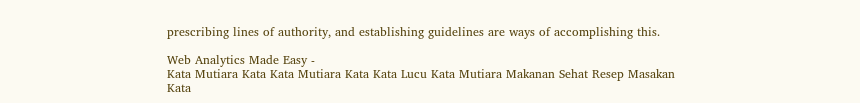prescribing lines of authority, and establishing guidelines are ways of accomplishing this.

Web Analytics Made Easy -
Kata Mutiara Kata Kata Mutiara Kata Kata Lucu Kata Mutiara Makanan Sehat Resep Masakan Kata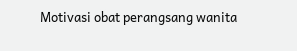Motivasi obat perangsang wanita